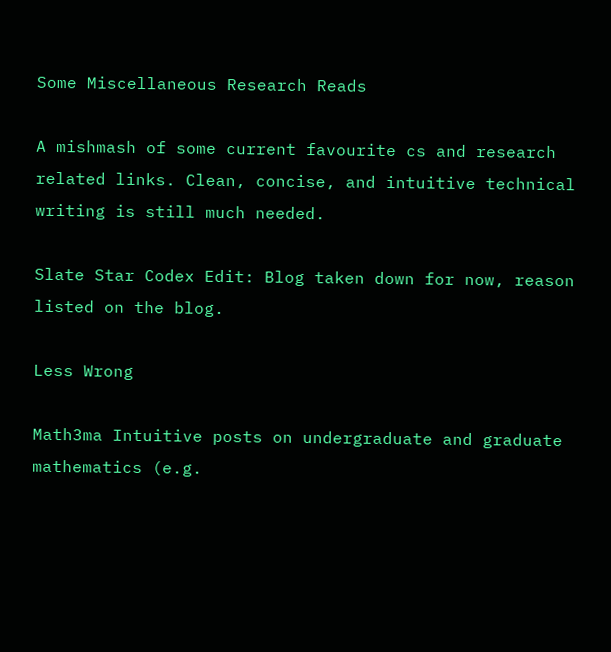Some Miscellaneous Research Reads

A mishmash of some current favourite cs and research related links. Clean, concise, and intuitive technical writing is still much needed.

Slate Star Codex Edit: Blog taken down for now, reason listed on the blog.

Less Wrong

Math3ma Intuitive posts on undergraduate and graduate mathematics (e.g.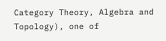Category Theory, Algebra and Topology), one of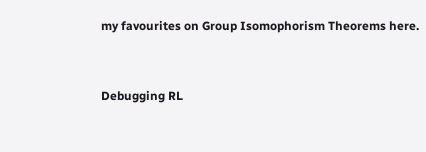my favourites on Group Isomophorism Theorems here.


Debugging RL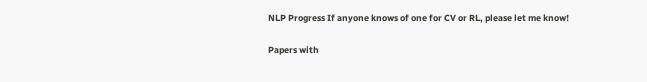NLP Progress If anyone knows of one for CV or RL, please let me know!

Papers with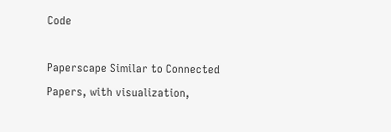Code

Paperscape Similar to Connected Papers, with visualization,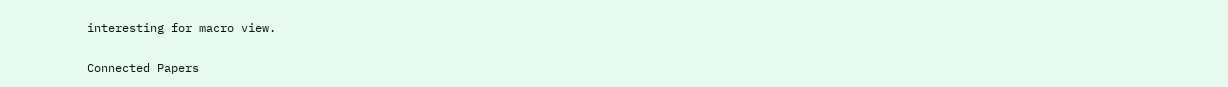interesting for macro view.

Connected Papers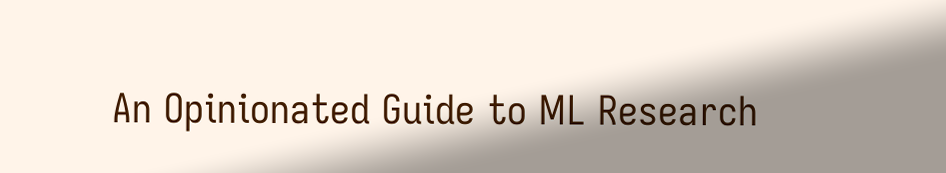An Opinionated Guide to ML Research